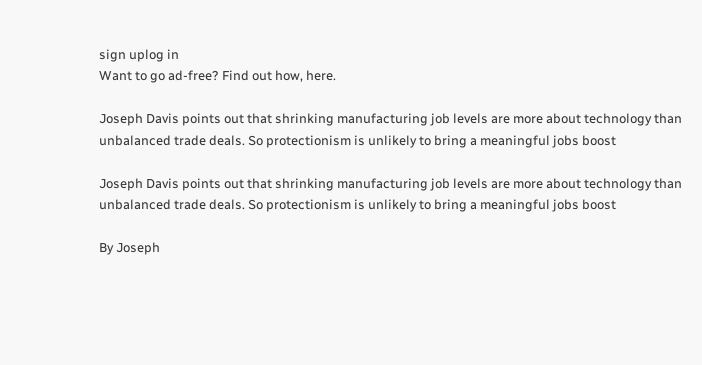sign uplog in
Want to go ad-free? Find out how, here.

Joseph Davis points out that shrinking manufacturing job levels are more about technology than unbalanced trade deals. So protectionism is unlikely to bring a meaningful jobs boost

Joseph Davis points out that shrinking manufacturing job levels are more about technology than unbalanced trade deals. So protectionism is unlikely to bring a meaningful jobs boost

By Joseph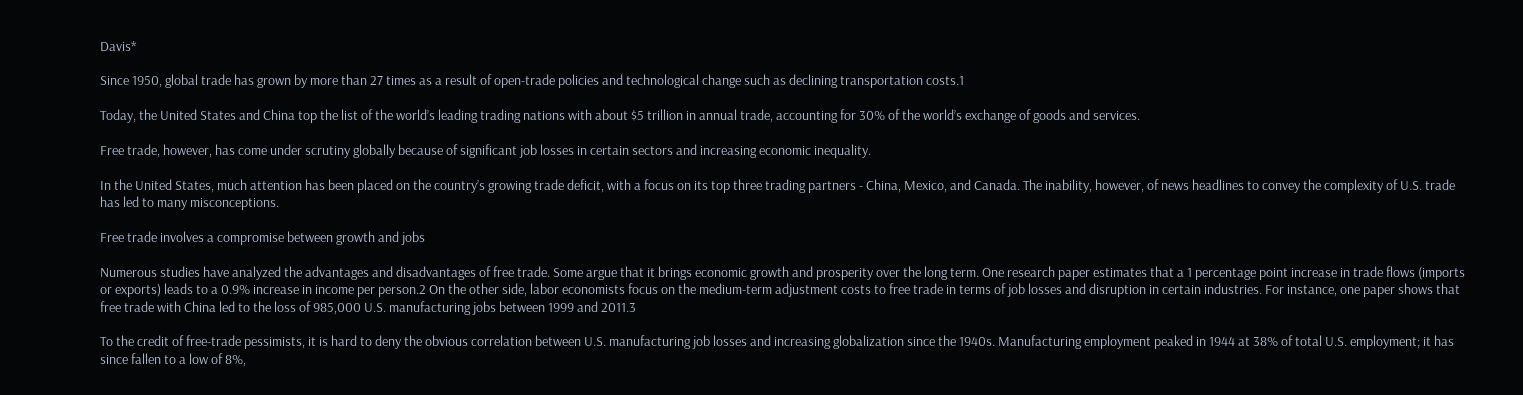Davis*

Since 1950, global trade has grown by more than 27 times as a result of open-trade policies and technological change such as declining transportation costs.1

Today, the United States and China top the list of the world’s leading trading nations with about $5 trillion in annual trade, accounting for 30% of the world’s exchange of goods and services.

Free trade, however, has come under scrutiny globally because of significant job losses in certain sectors and increasing economic inequality.

In the United States, much attention has been placed on the country’s growing trade deficit, with a focus on its top three trading partners - China, Mexico, and Canada. The inability, however, of news headlines to convey the complexity of U.S. trade has led to many misconceptions.

Free trade involves a compromise between growth and jobs

Numerous studies have analyzed the advantages and disadvantages of free trade. Some argue that it brings economic growth and prosperity over the long term. One research paper estimates that a 1 percentage point increase in trade flows (imports or exports) leads to a 0.9% increase in income per person.2 On the other side, labor economists focus on the medium-term adjustment costs to free trade in terms of job losses and disruption in certain industries. For instance, one paper shows that free trade with China led to the loss of 985,000 U.S. manufacturing jobs between 1999 and 2011.3

To the credit of free-trade pessimists, it is hard to deny the obvious correlation between U.S. manufacturing job losses and increasing globalization since the 1940s. Manufacturing employment peaked in 1944 at 38% of total U.S. employment; it has since fallen to a low of 8%,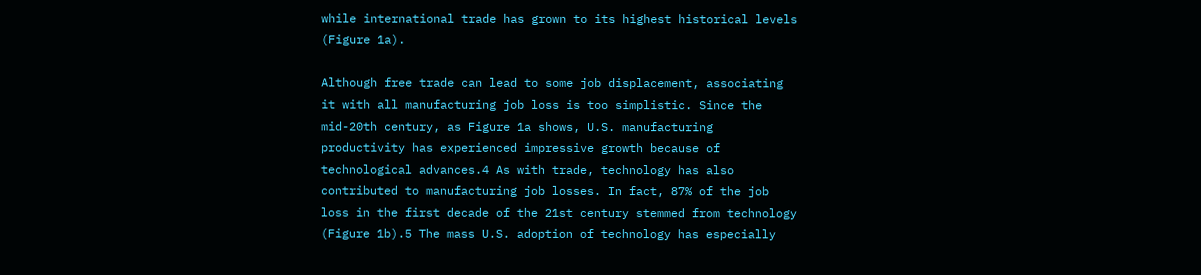while international trade has grown to its highest historical levels (Figure 1a).

Although free trade can lead to some job displacement, associating it with all manufacturing job loss is too simplistic. Since the mid-20th century, as Figure 1a shows, U.S. manufacturing productivity has experienced impressive growth because of technological advances.4 As with trade, technology has also contributed to manufacturing job losses. In fact, 87% of the job loss in the first decade of the 21st century stemmed from technology (Figure 1b).5 The mass U.S. adoption of technology has especially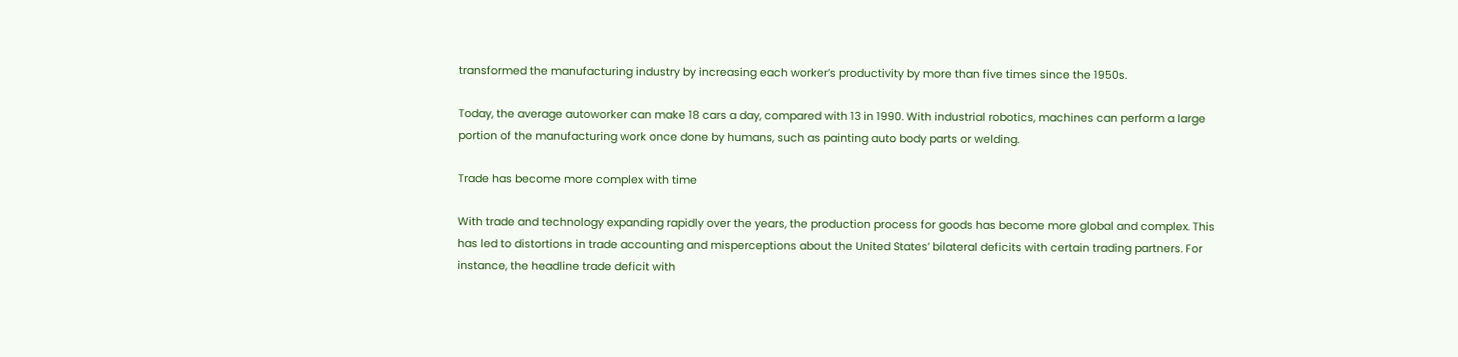transformed the manufacturing industry by increasing each worker’s productivity by more than five times since the 1950s.

Today, the average autoworker can make 18 cars a day, compared with 13 in 1990. With industrial robotics, machines can perform a large portion of the manufacturing work once done by humans, such as painting auto body parts or welding.

Trade has become more complex with time

With trade and technology expanding rapidly over the years, the production process for goods has become more global and complex. This has led to distortions in trade accounting and misperceptions about the United States’ bilateral deficits with certain trading partners. For instance, the headline trade deficit with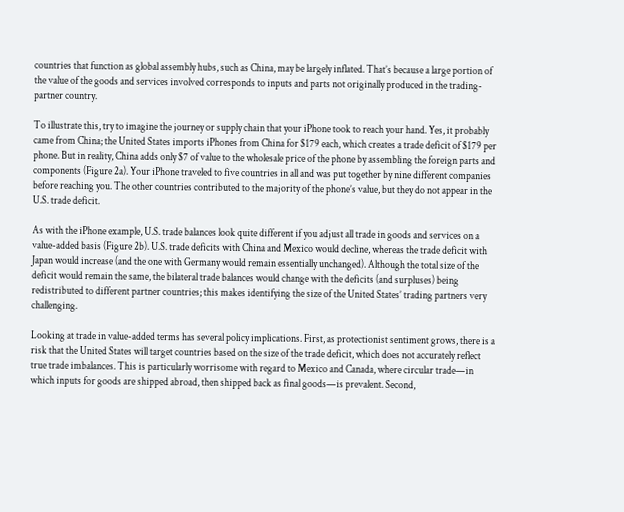countries that function as global assembly hubs, such as China, may be largely inflated. That’s because a large portion of the value of the goods and services involved corresponds to inputs and parts not originally produced in the trading-partner country.

To illustrate this, try to imagine the journey or supply chain that your iPhone took to reach your hand. Yes, it probably came from China; the United States imports iPhones from China for $179 each, which creates a trade deficit of $179 per phone. But in reality, China adds only $7 of value to the wholesale price of the phone by assembling the foreign parts and components (Figure 2a). Your iPhone traveled to five countries in all and was put together by nine different companies before reaching you. The other countries contributed to the majority of the phone’s value, but they do not appear in the U.S. trade deficit.

As with the iPhone example, U.S. trade balances look quite different if you adjust all trade in goods and services on a value-added basis (Figure 2b). U.S. trade deficits with China and Mexico would decline, whereas the trade deficit with Japan would increase (and the one with Germany would remain essentially unchanged). Although the total size of the deficit would remain the same, the bilateral trade balances would change with the deficits (and surpluses) being redistributed to different partner countries; this makes identifying the size of the United States’ trading partners very challenging.

Looking at trade in value-added terms has several policy implications. First, as protectionist sentiment grows, there is a risk that the United States will target countries based on the size of the trade deficit, which does not accurately reflect true trade imbalances. This is particularly worrisome with regard to Mexico and Canada, where circular trade—in which inputs for goods are shipped abroad, then shipped back as final goods—is prevalent. Second,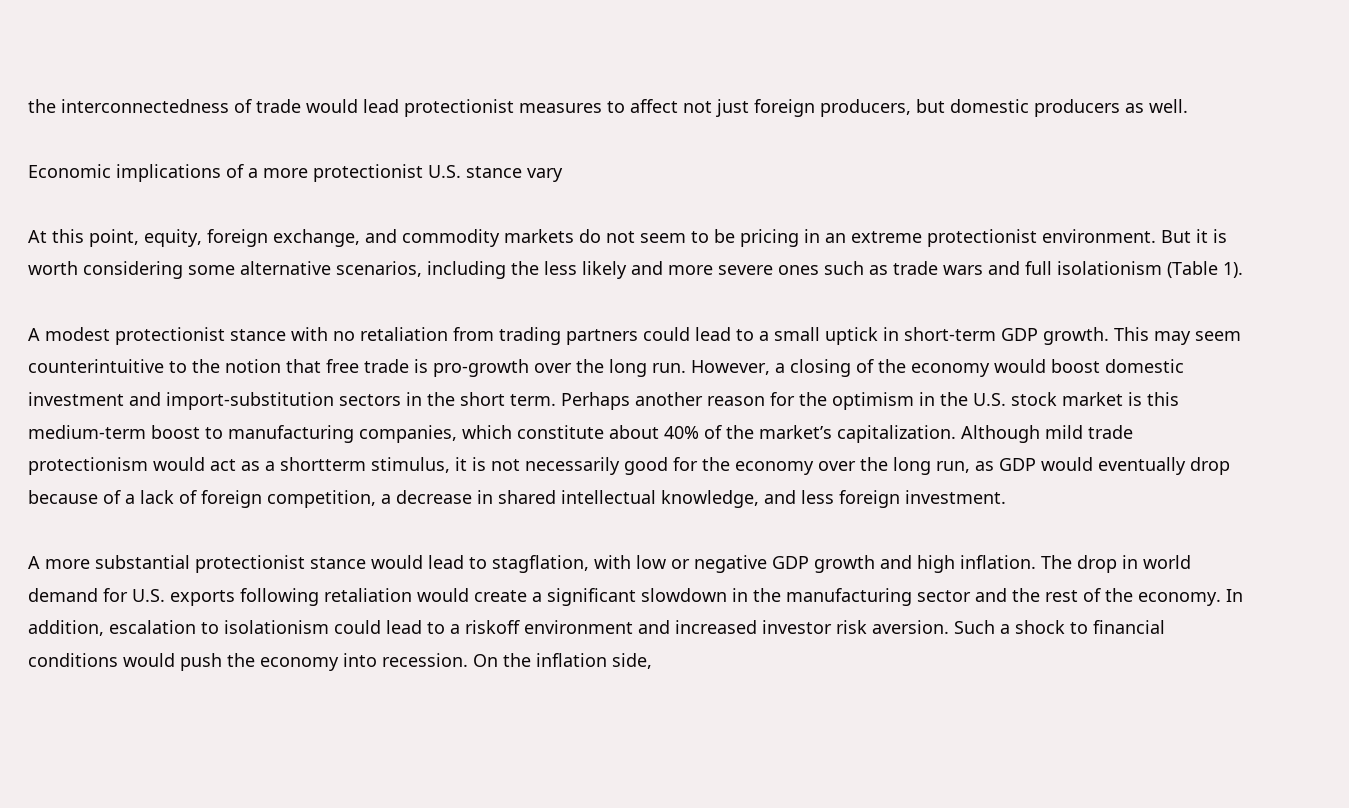the interconnectedness of trade would lead protectionist measures to affect not just foreign producers, but domestic producers as well.

Economic implications of a more protectionist U.S. stance vary

At this point, equity, foreign exchange, and commodity markets do not seem to be pricing in an extreme protectionist environment. But it is worth considering some alternative scenarios, including the less likely and more severe ones such as trade wars and full isolationism (Table 1).

A modest protectionist stance with no retaliation from trading partners could lead to a small uptick in short-term GDP growth. This may seem counterintuitive to the notion that free trade is pro-growth over the long run. However, a closing of the economy would boost domestic investment and import-substitution sectors in the short term. Perhaps another reason for the optimism in the U.S. stock market is this medium-term boost to manufacturing companies, which constitute about 40% of the market’s capitalization. Although mild trade protectionism would act as a shortterm stimulus, it is not necessarily good for the economy over the long run, as GDP would eventually drop because of a lack of foreign competition, a decrease in shared intellectual knowledge, and less foreign investment.

A more substantial protectionist stance would lead to stagflation, with low or negative GDP growth and high inflation. The drop in world demand for U.S. exports following retaliation would create a significant slowdown in the manufacturing sector and the rest of the economy. In addition, escalation to isolationism could lead to a riskoff environment and increased investor risk aversion. Such a shock to financial conditions would push the economy into recession. On the inflation side,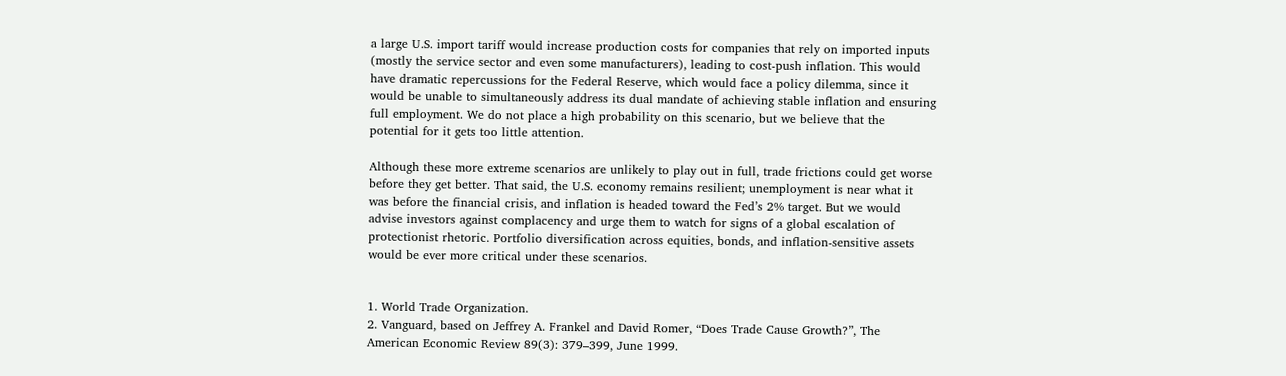a large U.S. import tariff would increase production costs for companies that rely on imported inputs (mostly the service sector and even some manufacturers), leading to cost-push inflation. This would have dramatic repercussions for the Federal Reserve, which would face a policy dilemma, since it would be unable to simultaneously address its dual mandate of achieving stable inflation and ensuring full employment. We do not place a high probability on this scenario, but we believe that the potential for it gets too little attention.

Although these more extreme scenarios are unlikely to play out in full, trade frictions could get worse before they get better. That said, the U.S. economy remains resilient; unemployment is near what it was before the financial crisis, and inflation is headed toward the Fed’s 2% target. But we would advise investors against complacency and urge them to watch for signs of a global escalation of protectionist rhetoric. Portfolio diversification across equities, bonds, and inflation-sensitive assets would be ever more critical under these scenarios.


1. World Trade Organization.
2. Vanguard, based on Jeffrey A. Frankel and David Romer, “Does Trade Cause Growth?”, The American Economic Review 89(3): 379–399, June 1999.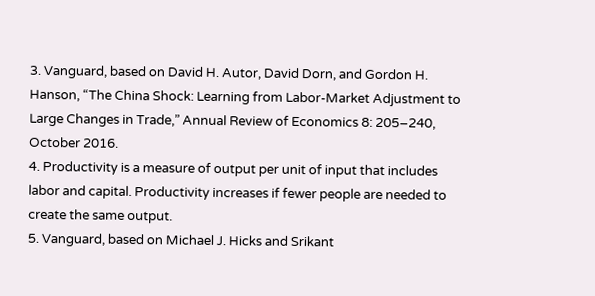3. Vanguard, based on David H. Autor, David Dorn, and Gordon H. Hanson, “The China Shock: Learning from Labor-Market Adjustment to Large Changes in Trade,” Annual Review of Economics 8: 205–240, October 2016.
4. Productivity is a measure of output per unit of input that includes labor and capital. Productivity increases if fewer people are needed to create the same output.
5. Vanguard, based on Michael J. Hicks and Srikant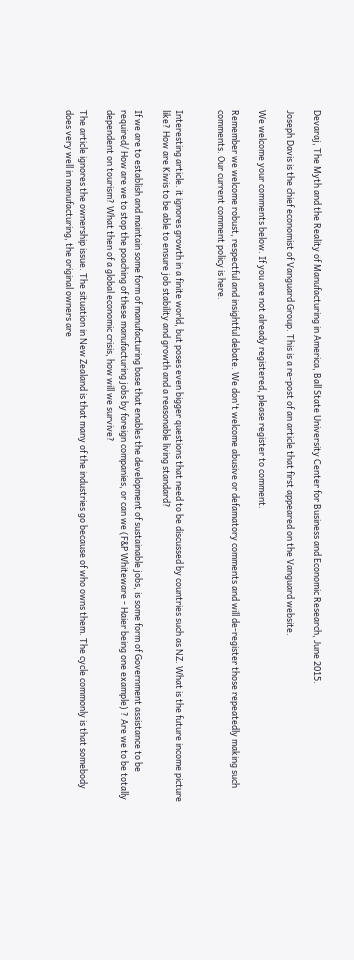Devaraj, The Myth and the Reality of Manufacturing in America, Ball State University Center for Business and Economic Research, June 2015.

Joseph Davis is the chief economist of Vanguard Group. This is a re-post of an article that first appeared on the Vanguard website.

We welcome your comments below. If you are not already registered, please register to comment.

Remember we welcome robust, respectful and insightful debate. We don't welcome abusive or defamatory comments and will de-register those repeatedly making such comments. Our current comment policy is here.


Interesting article. it ignores growth in a finite world, but poses even bigger questions that need to be discussed by countries such as NZ. What is the future income picture like? How are Kiwis to be able to ensure job stability and growth and a reasonable living standard?

If we are to establish and maintain some form of manufacturing base that enables the development of sustainable jobs, is some form of Government assistance to be required/ How are we to stop the poaching of these manufacturing jobs by foreign companies, or can we (F&P Whiteware - Haier being one example) ? Are we to be totally dependent on tourism? What then of a global economic crisis, how will we survive?

The article ignores the ownership issue. The situation in New Zealand is that many of the industries go because of who owns them. The cycle commonly is that somebody does very well in manufacturing, the original owners are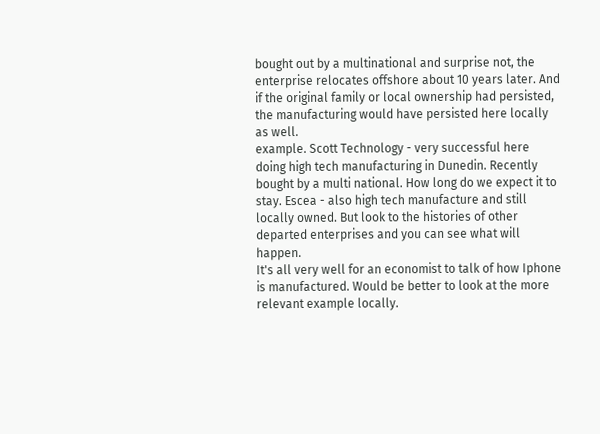bought out by a multinational and surprise not, the enterprise relocates offshore about 10 years later. And if the original family or local ownership had persisted, the manufacturing would have persisted here locally as well.
example. Scott Technology - very successful here doing high tech manufacturing in Dunedin. Recently bought by a multi national. How long do we expect it to stay. Escea - also high tech manufacture and still locally owned. But look to the histories of other departed enterprises and you can see what will happen.
It's all very well for an economist to talk of how Iphone is manufactured. Would be better to look at the more relevant example locally.